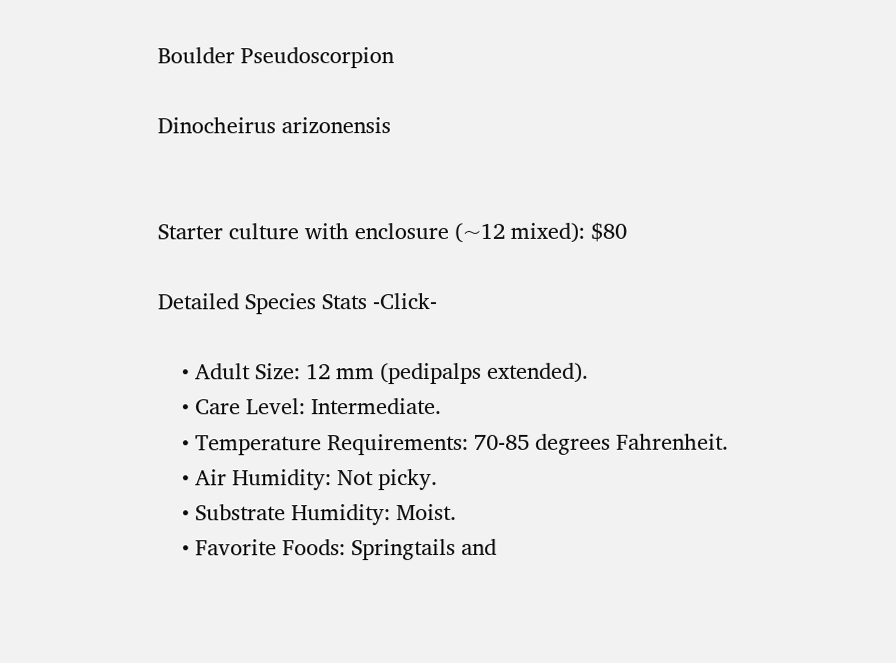Boulder Pseudoscorpion

Dinocheirus arizonensis


Starter culture with enclosure (~12 mixed): $80

Detailed Species Stats -Click-

    • Adult Size: 12 mm (pedipalps extended).
    • Care Level: Intermediate.
    • Temperature Requirements: 70-85 degrees Fahrenheit.
    • Air Humidity: Not picky.
    • Substrate Humidity: Moist.
    • Favorite Foods: Springtails and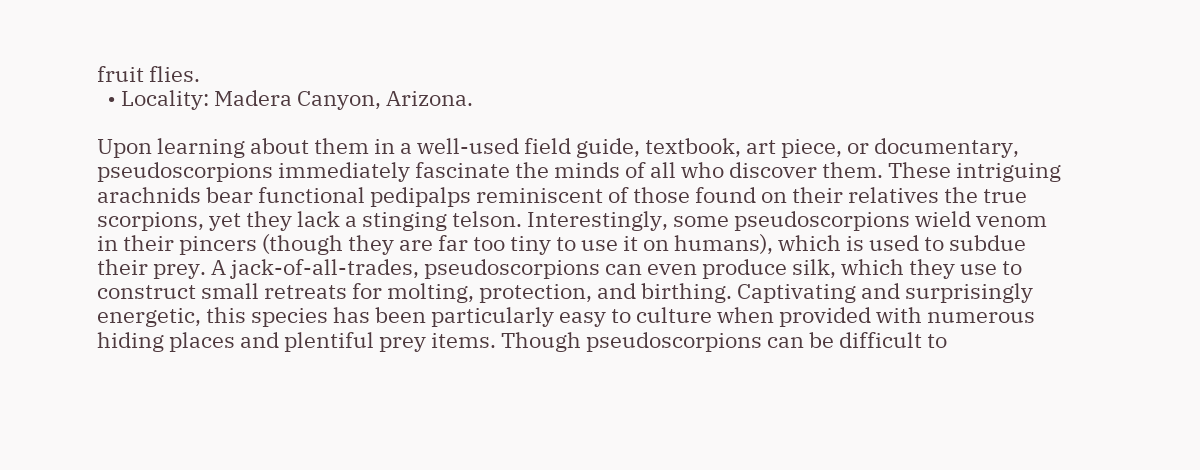fruit flies.
  • Locality: Madera Canyon, Arizona.

Upon learning about them in a well-used field guide, textbook, art piece, or documentary, pseudoscorpions immediately fascinate the minds of all who discover them. These intriguing arachnids bear functional pedipalps reminiscent of those found on their relatives the true scorpions, yet they lack a stinging telson. Interestingly, some pseudoscorpions wield venom in their pincers (though they are far too tiny to use it on humans), which is used to subdue their prey. A jack-of-all-trades, pseudoscorpions can even produce silk, which they use to construct small retreats for molting, protection, and birthing. Captivating and surprisingly energetic, this species has been particularly easy to culture when provided with numerous hiding places and plentiful prey items. Though pseudoscorpions can be difficult to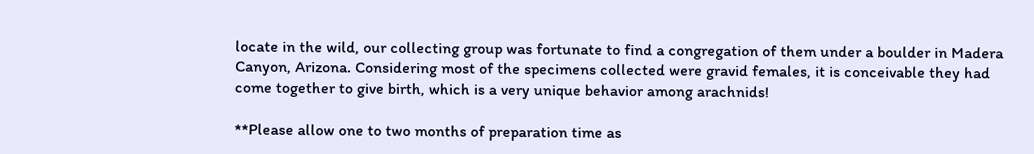locate in the wild, our collecting group was fortunate to find a congregation of them under a boulder in Madera Canyon, Arizona. Considering most of the specimens collected were gravid females, it is conceivable they had come together to give birth, which is a very unique behavior among arachnids!

**Please allow one to two months of preparation time as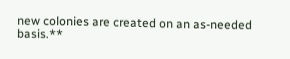new colonies are created on an as-needed basis.**